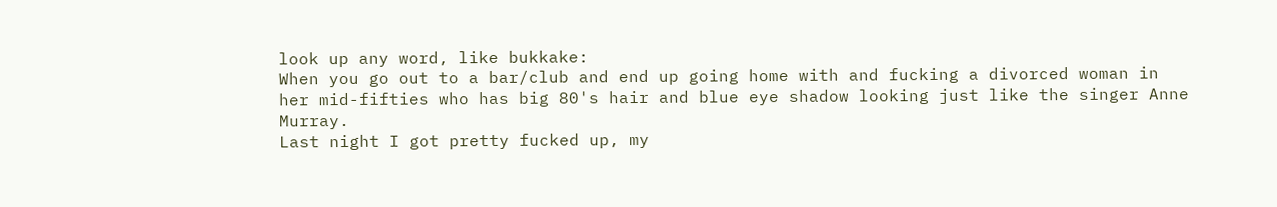look up any word, like bukkake:
When you go out to a bar/club and end up going home with and fucking a divorced woman in her mid-fifties who has big 80's hair and blue eye shadow looking just like the singer Anne Murray.
Last night I got pretty fucked up, my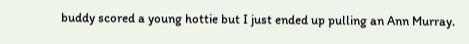buddy scored a young hottie but I just ended up pulling an Ann Murray.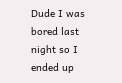Dude I was bored last night so I ended up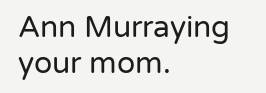Ann Murraying your mom.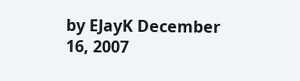by EJayK December 16, 2007